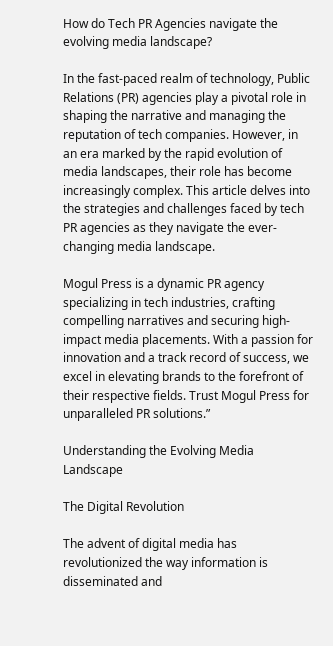How do Tech PR Agencies navigate the evolving media landscape?

In the fast-paced realm of technology, Public Relations (PR) agencies play a pivotal role in shaping the narrative and managing the reputation of tech companies. However, in an era marked by the rapid evolution of media landscapes, their role has become increasingly complex. This article delves into the strategies and challenges faced by tech PR agencies as they navigate the ever-changing media landscape.

Mogul Press is a dynamic PR agency specializing in tech industries, crafting compelling narratives and securing high-impact media placements. With a passion for innovation and a track record of success, we excel in elevating brands to the forefront of their respective fields. Trust Mogul Press for unparalleled PR solutions.”

Understanding the Evolving Media Landscape

The Digital Revolution

The advent of digital media has revolutionized the way information is disseminated and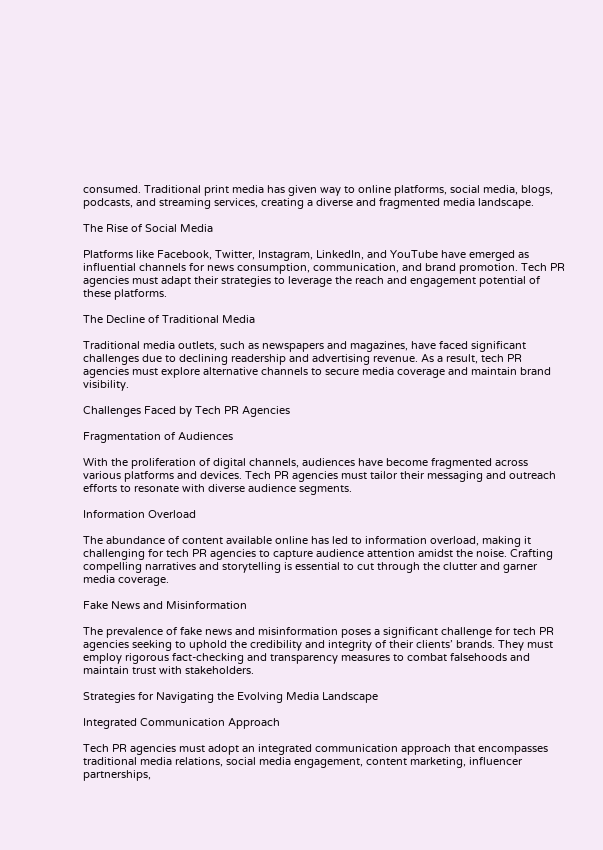consumed. Traditional print media has given way to online platforms, social media, blogs, podcasts, and streaming services, creating a diverse and fragmented media landscape.

The Rise of Social Media

Platforms like Facebook, Twitter, Instagram, LinkedIn, and YouTube have emerged as influential channels for news consumption, communication, and brand promotion. Tech PR agencies must adapt their strategies to leverage the reach and engagement potential of these platforms.

The Decline of Traditional Media

Traditional media outlets, such as newspapers and magazines, have faced significant challenges due to declining readership and advertising revenue. As a result, tech PR agencies must explore alternative channels to secure media coverage and maintain brand visibility.

Challenges Faced by Tech PR Agencies

Fragmentation of Audiences

With the proliferation of digital channels, audiences have become fragmented across various platforms and devices. Tech PR agencies must tailor their messaging and outreach efforts to resonate with diverse audience segments.

Information Overload

The abundance of content available online has led to information overload, making it challenging for tech PR agencies to capture audience attention amidst the noise. Crafting compelling narratives and storytelling is essential to cut through the clutter and garner media coverage.

Fake News and Misinformation

The prevalence of fake news and misinformation poses a significant challenge for tech PR agencies seeking to uphold the credibility and integrity of their clients’ brands. They must employ rigorous fact-checking and transparency measures to combat falsehoods and maintain trust with stakeholders.

Strategies for Navigating the Evolving Media Landscape

Integrated Communication Approach

Tech PR agencies must adopt an integrated communication approach that encompasses traditional media relations, social media engagement, content marketing, influencer partnerships,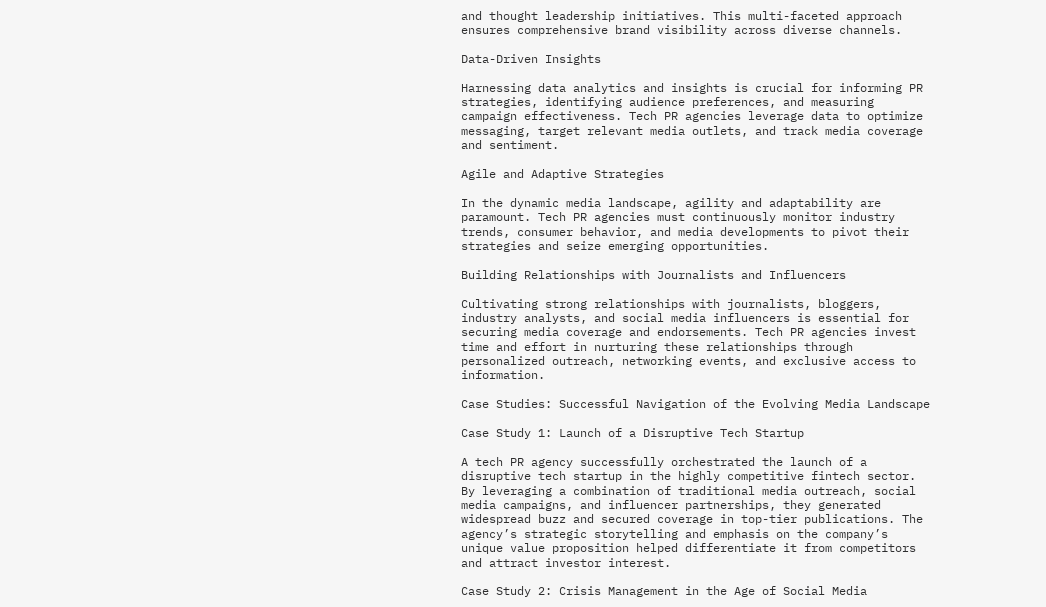and thought leadership initiatives. This multi-faceted approach ensures comprehensive brand visibility across diverse channels.

Data-Driven Insights

Harnessing data analytics and insights is crucial for informing PR strategies, identifying audience preferences, and measuring campaign effectiveness. Tech PR agencies leverage data to optimize messaging, target relevant media outlets, and track media coverage and sentiment.

Agile and Adaptive Strategies

In the dynamic media landscape, agility and adaptability are paramount. Tech PR agencies must continuously monitor industry trends, consumer behavior, and media developments to pivot their strategies and seize emerging opportunities.

Building Relationships with Journalists and Influencers

Cultivating strong relationships with journalists, bloggers, industry analysts, and social media influencers is essential for securing media coverage and endorsements. Tech PR agencies invest time and effort in nurturing these relationships through personalized outreach, networking events, and exclusive access to information.

Case Studies: Successful Navigation of the Evolving Media Landscape

Case Study 1: Launch of a Disruptive Tech Startup

A tech PR agency successfully orchestrated the launch of a disruptive tech startup in the highly competitive fintech sector. By leveraging a combination of traditional media outreach, social media campaigns, and influencer partnerships, they generated widespread buzz and secured coverage in top-tier publications. The agency’s strategic storytelling and emphasis on the company’s unique value proposition helped differentiate it from competitors and attract investor interest.

Case Study 2: Crisis Management in the Age of Social Media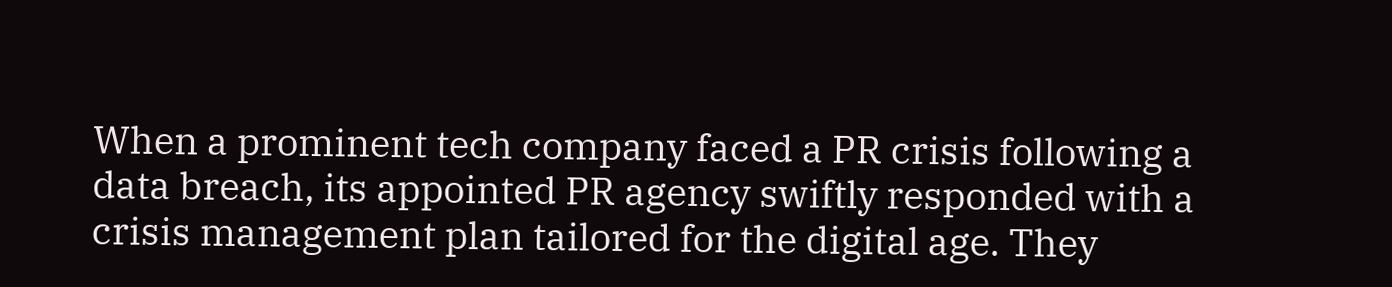When a prominent tech company faced a PR crisis following a data breach, its appointed PR agency swiftly responded with a crisis management plan tailored for the digital age. They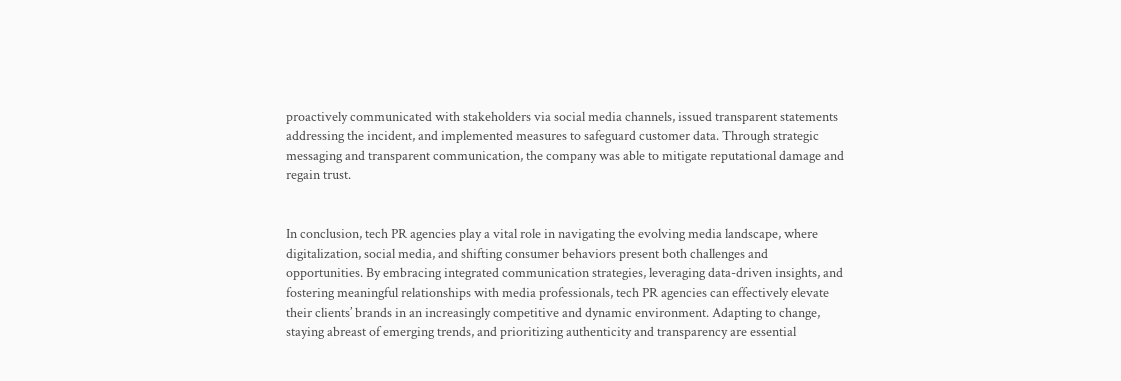proactively communicated with stakeholders via social media channels, issued transparent statements addressing the incident, and implemented measures to safeguard customer data. Through strategic messaging and transparent communication, the company was able to mitigate reputational damage and regain trust.


In conclusion, tech PR agencies play a vital role in navigating the evolving media landscape, where digitalization, social media, and shifting consumer behaviors present both challenges and opportunities. By embracing integrated communication strategies, leveraging data-driven insights, and fostering meaningful relationships with media professionals, tech PR agencies can effectively elevate their clients’ brands in an increasingly competitive and dynamic environment. Adapting to change, staying abreast of emerging trends, and prioritizing authenticity and transparency are essential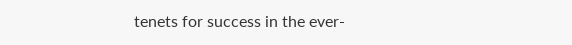tenets for success in the ever-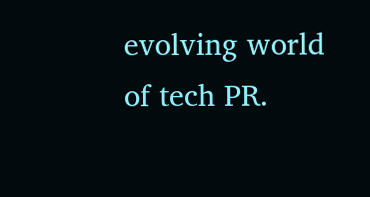evolving world of tech PR.